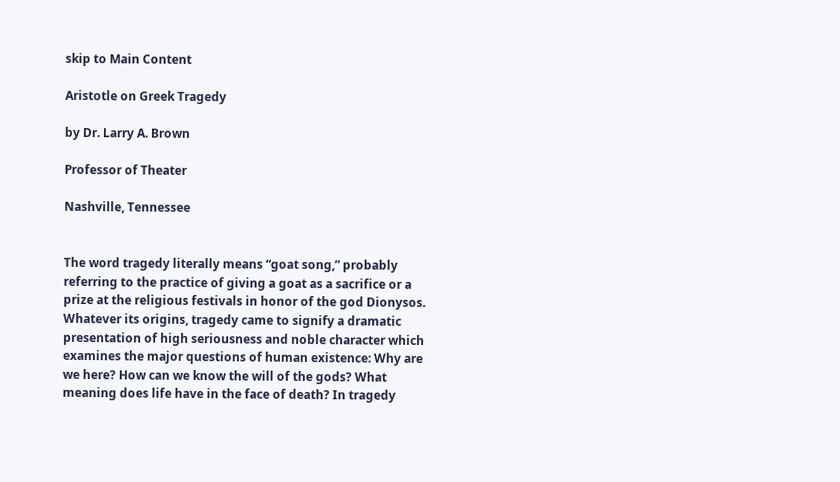skip to Main Content

Aristotle on Greek Tragedy

by Dr. Larry A. Brown

Professor of Theater

Nashville, Tennessee


The word tragedy literally means “goat song,” probably referring to the practice of giving a goat as a sacrifice or a prize at the religious festivals in honor of the god Dionysos. Whatever its origins, tragedy came to signify a dramatic presentation of high seriousness and noble character which examines the major questions of human existence: Why are we here? How can we know the will of the gods? What meaning does life have in the face of death? In tragedy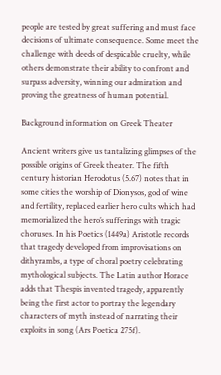people are tested by great suffering and must face decisions of ultimate consequence. Some meet the challenge with deeds of despicable cruelty, while others demonstrate their ability to confront and surpass adversity, winning our admiration and proving the greatness of human potential.

Background information on Greek Theater

Ancient writers give us tantalizing glimpses of the possible origins of Greek theater. The fifth century historian Herodotus (5.67) notes that in some cities the worship of Dionysos, god of wine and fertility, replaced earlier hero cults which had memorialized the hero’s sufferings with tragic choruses. In his Poetics (1449a) Aristotle records that tragedy developed from improvisations on dithyrambs, a type of choral poetry celebrating mythological subjects. The Latin author Horace adds that Thespis invented tragedy, apparently being the first actor to portray the legendary characters of myth instead of narrating their exploits in song (Ars Poetica 275f).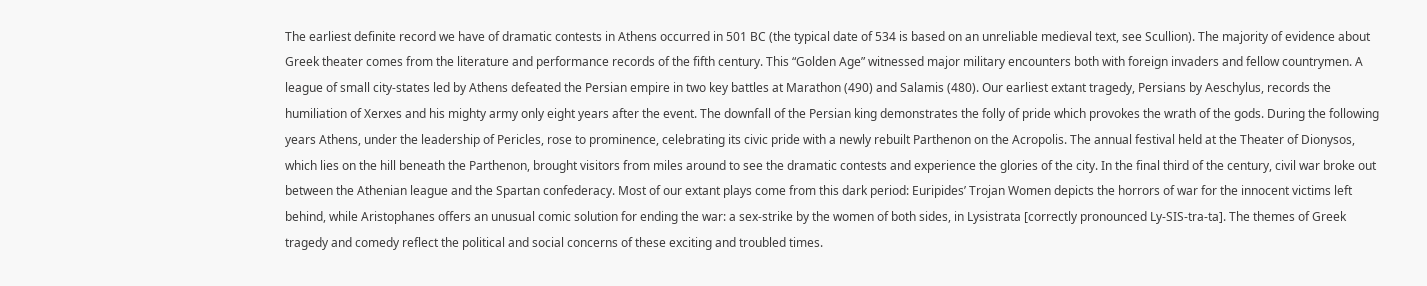The earliest definite record we have of dramatic contests in Athens occurred in 501 BC (the typical date of 534 is based on an unreliable medieval text, see Scullion). The majority of evidence about Greek theater comes from the literature and performance records of the fifth century. This “Golden Age” witnessed major military encounters both with foreign invaders and fellow countrymen. A league of small city-states led by Athens defeated the Persian empire in two key battles at Marathon (490) and Salamis (480). Our earliest extant tragedy, Persians by Aeschylus, records the humiliation of Xerxes and his mighty army only eight years after the event. The downfall of the Persian king demonstrates the folly of pride which provokes the wrath of the gods. During the following years Athens, under the leadership of Pericles, rose to prominence, celebrating its civic pride with a newly rebuilt Parthenon on the Acropolis. The annual festival held at the Theater of Dionysos, which lies on the hill beneath the Parthenon, brought visitors from miles around to see the dramatic contests and experience the glories of the city. In the final third of the century, civil war broke out between the Athenian league and the Spartan confederacy. Most of our extant plays come from this dark period: Euripides’ Trojan Women depicts the horrors of war for the innocent victims left behind, while Aristophanes offers an unusual comic solution for ending the war: a sex-strike by the women of both sides, in Lysistrata [correctly pronounced Ly-SIS-tra-ta]. The themes of Greek tragedy and comedy reflect the political and social concerns of these exciting and troubled times.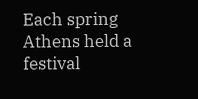Each spring Athens held a festival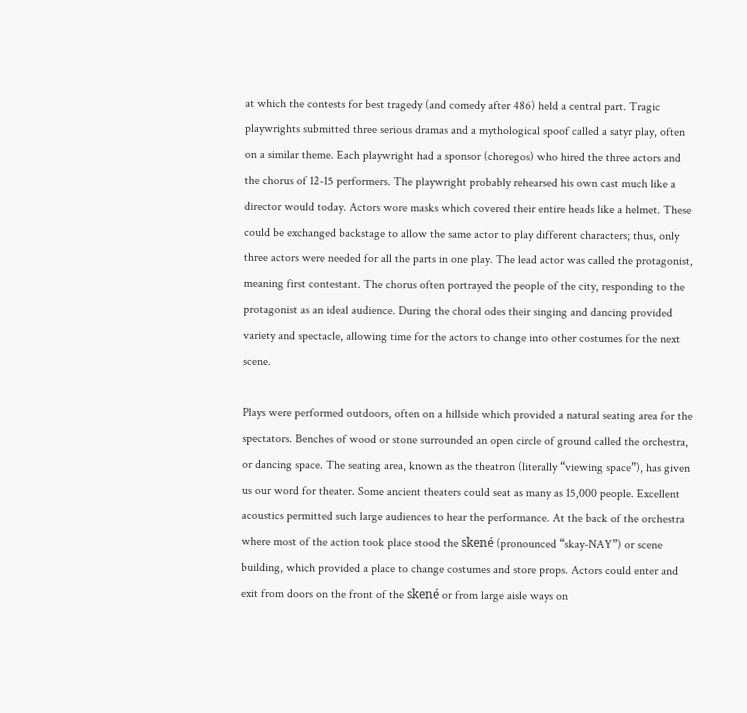at which the contests for best tragedy (and comedy after 486) held a central part. Tragic playwrights submitted three serious dramas and a mythological spoof called a satyr play, often on a similar theme. Each playwright had a sponsor (choregos) who hired the three actors and the chorus of 12-15 performers. The playwright probably rehearsed his own cast much like a director would today. Actors wore masks which covered their entire heads like a helmet. These could be exchanged backstage to allow the same actor to play different characters; thus, only three actors were needed for all the parts in one play. The lead actor was called the protagonist, meaning first contestant. The chorus often portrayed the people of the city, responding to the protagonist as an ideal audience. During the choral odes their singing and dancing provided variety and spectacle, allowing time for the actors to change into other costumes for the next scene.

Plays were performed outdoors, often on a hillside which provided a natural seating area for the spectators. Benches of wood or stone surrounded an open circle of ground called the orchestra, or dancing space. The seating area, known as the theatron (literally “viewing space”), has given us our word for theater. Some ancient theaters could seat as many as 15,000 people. Excellent acoustics permitted such large audiences to hear the performance. At the back of the orchestra where most of the action took place stood the skené (pronounced “skay-NAY”) or scene building, which provided a place to change costumes and store props. Actors could enter and exit from doors on the front of the skené or from large aisle ways on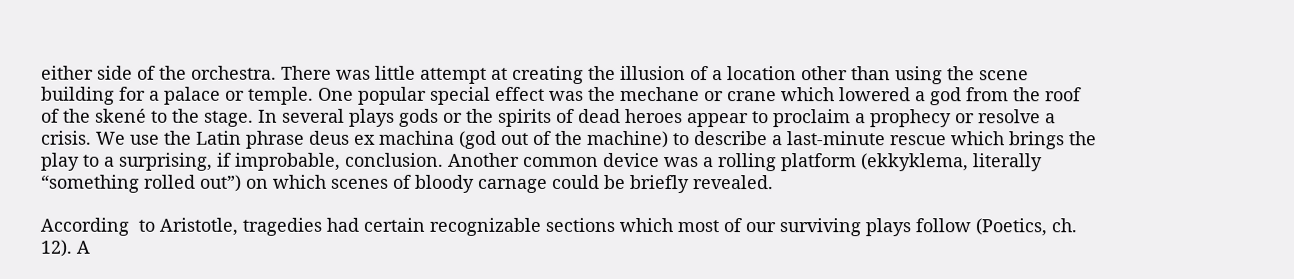either side of the orchestra. There was little attempt at creating the illusion of a location other than using the scene building for a palace or temple. One popular special effect was the mechane or crane which lowered a god from the roof of the skené to the stage. In several plays gods or the spirits of dead heroes appear to proclaim a prophecy or resolve a crisis. We use the Latin phrase deus ex machina (god out of the machine) to describe a last-minute rescue which brings the play to a surprising, if improbable, conclusion. Another common device was a rolling platform (ekkyklema, literally “something rolled out”) on which scenes of bloody carnage could be briefly revealed.

According  to Aristotle, tragedies had certain recognizable sections which most of our surviving plays follow (Poetics, ch. 12). A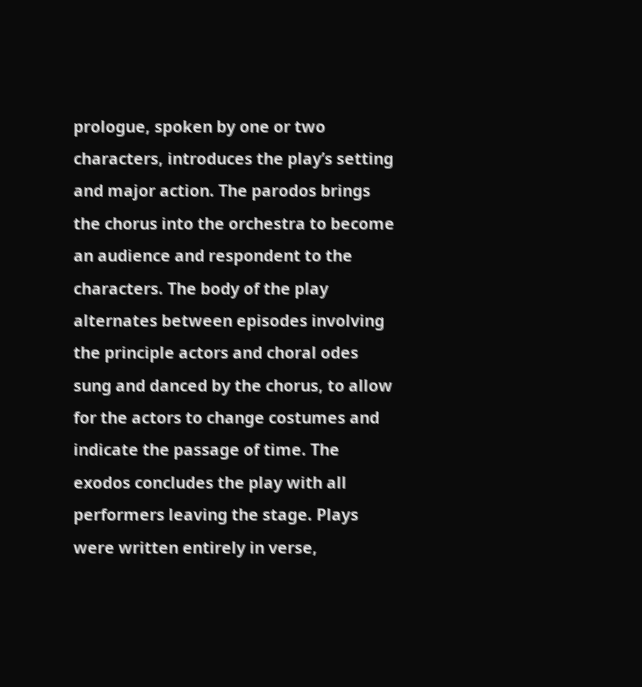prologue, spoken by one or two characters, introduces the play’s setting and major action. The parodos brings the chorus into the orchestra to become an audience and respondent to the characters. The body of the play alternates between episodes involving the principle actors and choral odes sung and danced by the chorus, to allow for the actors to change costumes and indicate the passage of time. The exodos concludes the play with all performers leaving the stage. Plays were written entirely in verse,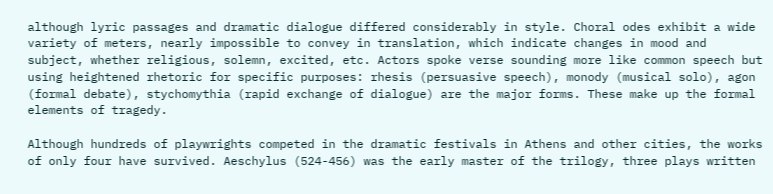although lyric passages and dramatic dialogue differed considerably in style. Choral odes exhibit a wide variety of meters, nearly impossible to convey in translation, which indicate changes in mood and subject, whether religious, solemn, excited, etc. Actors spoke verse sounding more like common speech but using heightened rhetoric for specific purposes: rhesis (persuasive speech), monody (musical solo), agon (formal debate), stychomythia (rapid exchange of dialogue) are the major forms. These make up the formal elements of tragedy.

Although hundreds of playwrights competed in the dramatic festivals in Athens and other cities, the works of only four have survived. Aeschylus (524-456) was the early master of the trilogy, three plays written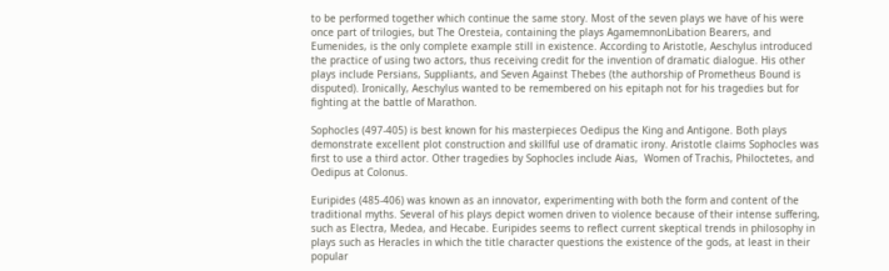to be performed together which continue the same story. Most of the seven plays we have of his were once part of trilogies, but The Oresteia, containing the plays AgamemnonLibation Bearers, and Eumenides, is the only complete example still in existence. According to Aristotle, Aeschylus introduced the practice of using two actors, thus receiving credit for the invention of dramatic dialogue. His other plays include Persians, Suppliants, and Seven Against Thebes (the authorship of Prometheus Bound is disputed). Ironically, Aeschylus wanted to be remembered on his epitaph not for his tragedies but for fighting at the battle of Marathon.

Sophocles (497-405) is best known for his masterpieces Oedipus the King and Antigone. Both plays demonstrate excellent plot construction and skillful use of dramatic irony. Aristotle claims Sophocles was first to use a third actor. Other tragedies by Sophocles include Aias,  Women of Trachis, Philoctetes, and Oedipus at Colonus.

Euripides (485-406) was known as an innovator, experimenting with both the form and content of the traditional myths. Several of his plays depict women driven to violence because of their intense suffering, such as Electra, Medea, and Hecabe. Euripides seems to reflect current skeptical trends in philosophy in plays such as Heracles in which the title character questions the existence of the gods, at least in their popular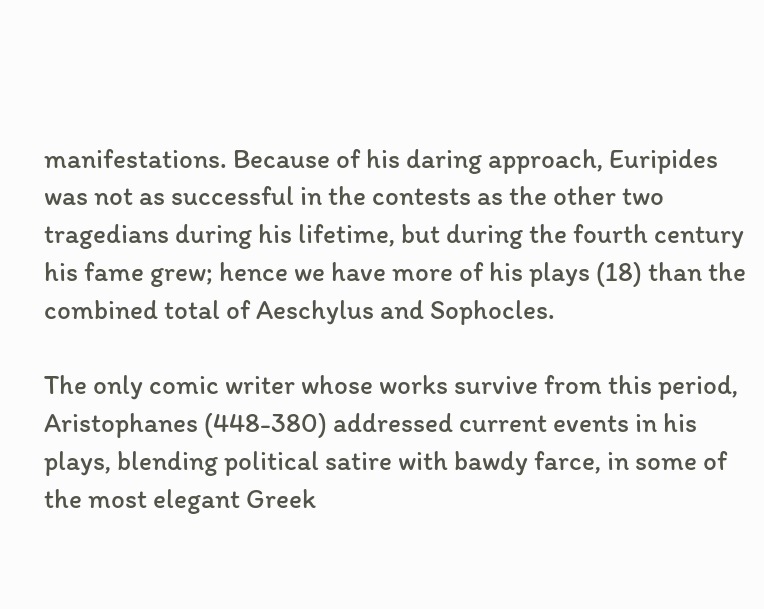manifestations. Because of his daring approach, Euripides was not as successful in the contests as the other two tragedians during his lifetime, but during the fourth century his fame grew; hence we have more of his plays (18) than the combined total of Aeschylus and Sophocles.

The only comic writer whose works survive from this period, Aristophanes (448-380) addressed current events in his plays, blending political satire with bawdy farce, in some of the most elegant Greek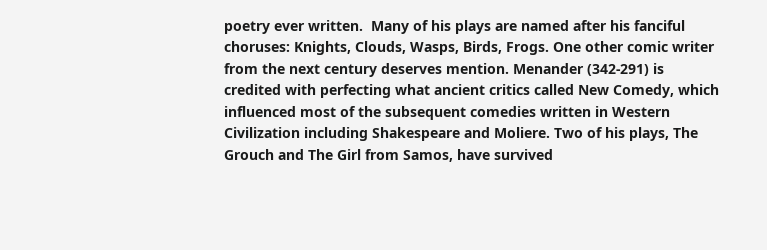poetry ever written.  Many of his plays are named after his fanciful choruses: Knights, Clouds, Wasps, Birds, Frogs. One other comic writer from the next century deserves mention. Menander (342-291) is credited with perfecting what ancient critics called New Comedy, which influenced most of the subsequent comedies written in Western Civilization including Shakespeare and Moliere. Two of his plays, The Grouch and The Girl from Samos, have survived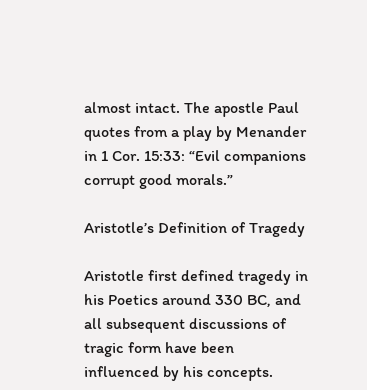almost intact. The apostle Paul quotes from a play by Menander in 1 Cor. 15:33: “Evil companions corrupt good morals.”

Aristotle’s Definition of Tragedy

Aristotle first defined tragedy in his Poetics around 330 BC, and all subsequent discussions of tragic form have been influenced by his concepts.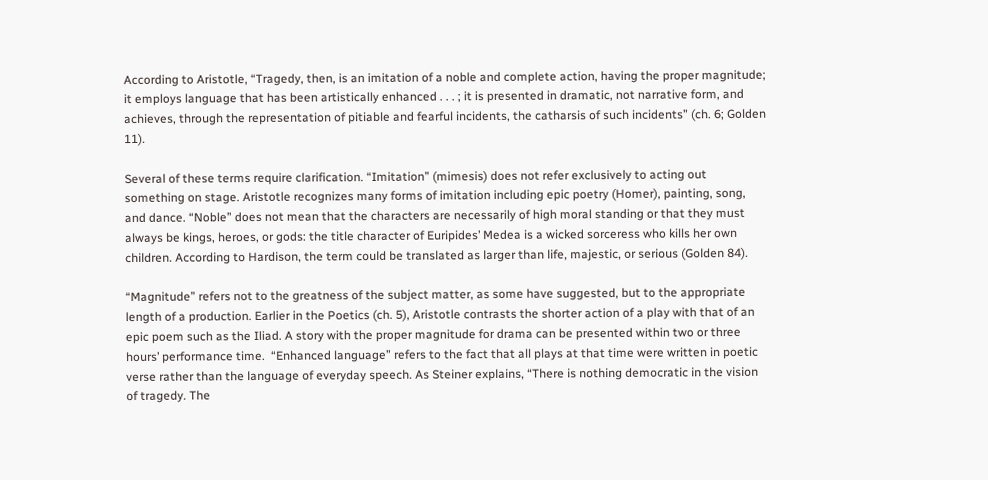According to Aristotle, “Tragedy, then, is an imitation of a noble and complete action, having the proper magnitude; it employs language that has been artistically enhanced . . . ; it is presented in dramatic, not narrative form, and achieves, through the representation of pitiable and fearful incidents, the catharsis of such incidents” (ch. 6; Golden 11).

Several of these terms require clarification. “Imitation” (mimesis) does not refer exclusively to acting out something on stage. Aristotle recognizes many forms of imitation including epic poetry (Homer), painting, song, and dance. “Noble” does not mean that the characters are necessarily of high moral standing or that they must always be kings, heroes, or gods: the title character of Euripides’ Medea is a wicked sorceress who kills her own children. According to Hardison, the term could be translated as larger than life, majestic, or serious (Golden 84).

“Magnitude” refers not to the greatness of the subject matter, as some have suggested, but to the appropriate length of a production. Earlier in the Poetics (ch. 5), Aristotle contrasts the shorter action of a play with that of an epic poem such as the Iliad. A story with the proper magnitude for drama can be presented within two or three hours’ performance time.  “Enhanced language” refers to the fact that all plays at that time were written in poetic verse rather than the language of everyday speech. As Steiner explains, “There is nothing democratic in the vision of tragedy. The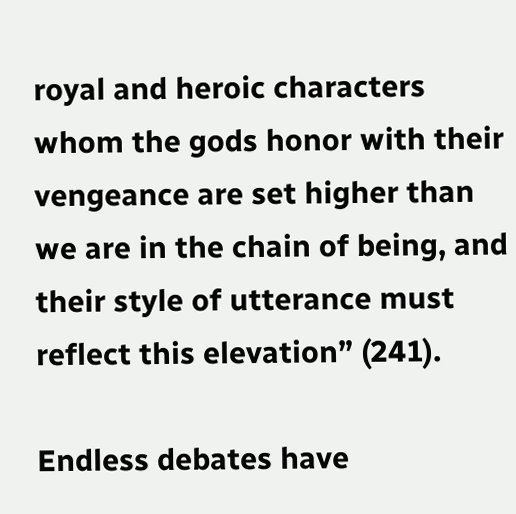royal and heroic characters whom the gods honor with their vengeance are set higher than we are in the chain of being, and their style of utterance must reflect this elevation” (241).

Endless debates have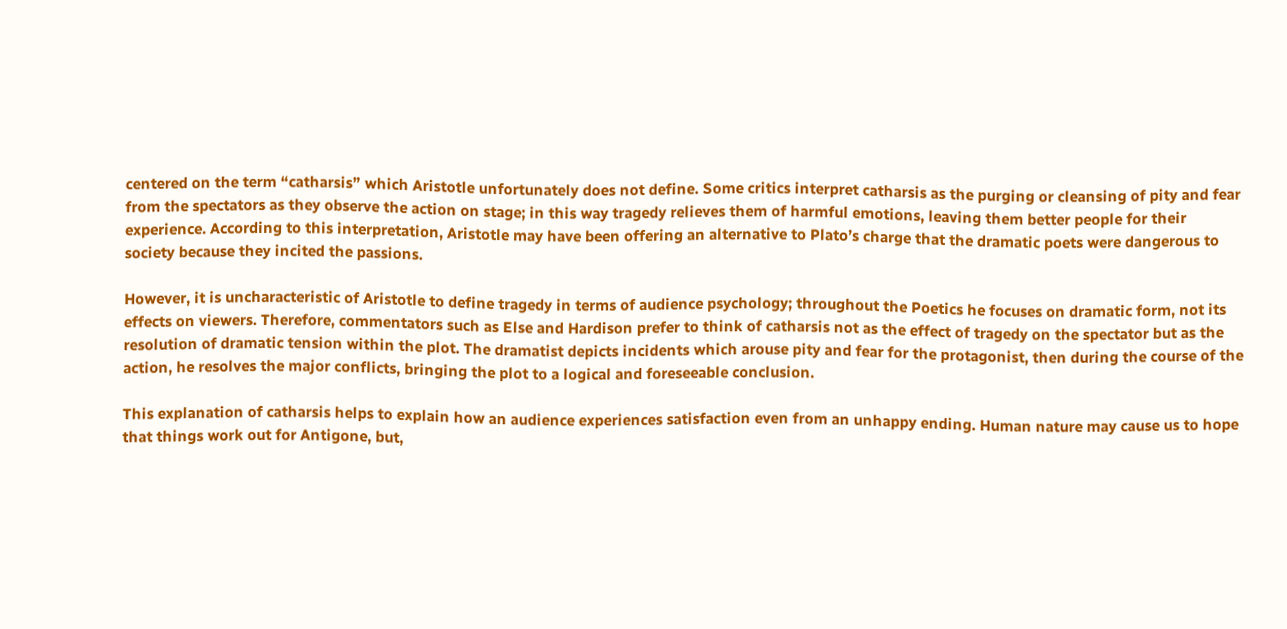centered on the term “catharsis” which Aristotle unfortunately does not define. Some critics interpret catharsis as the purging or cleansing of pity and fear from the spectators as they observe the action on stage; in this way tragedy relieves them of harmful emotions, leaving them better people for their experience. According to this interpretation, Aristotle may have been offering an alternative to Plato’s charge that the dramatic poets were dangerous to society because they incited the passions.

However, it is uncharacteristic of Aristotle to define tragedy in terms of audience psychology; throughout the Poetics he focuses on dramatic form, not its effects on viewers. Therefore, commentators such as Else and Hardison prefer to think of catharsis not as the effect of tragedy on the spectator but as the resolution of dramatic tension within the plot. The dramatist depicts incidents which arouse pity and fear for the protagonist, then during the course of the action, he resolves the major conflicts, bringing the plot to a logical and foreseeable conclusion.

This explanation of catharsis helps to explain how an audience experiences satisfaction even from an unhappy ending. Human nature may cause us to hope that things work out for Antigone, but,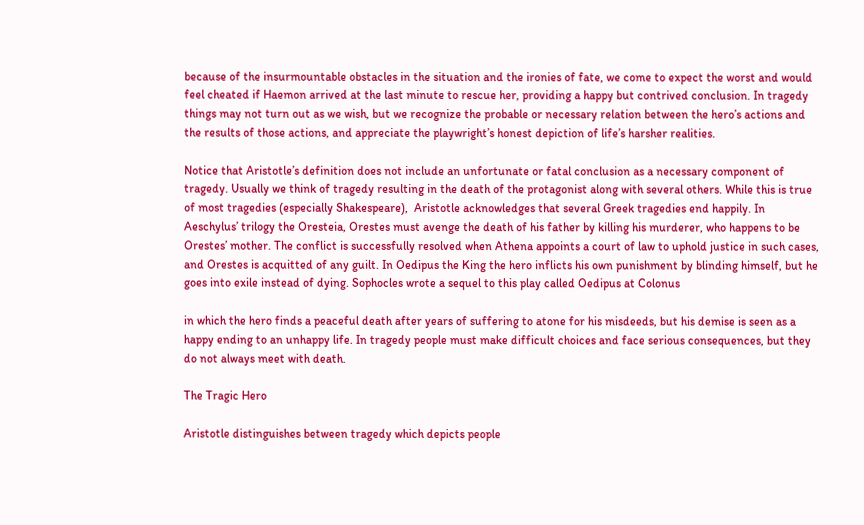because of the insurmountable obstacles in the situation and the ironies of fate, we come to expect the worst and would feel cheated if Haemon arrived at the last minute to rescue her, providing a happy but contrived conclusion. In tragedy things may not turn out as we wish, but we recognize the probable or necessary relation between the hero’s actions and the results of those actions, and appreciate the playwright’s honest depiction of life’s harsher realities.

Notice that Aristotle’s definition does not include an unfortunate or fatal conclusion as a necessary component of tragedy. Usually we think of tragedy resulting in the death of the protagonist along with several others. While this is true of most tragedies (especially Shakespeare),  Aristotle acknowledges that several Greek tragedies end happily. In Aeschylus’ trilogy the Oresteia, Orestes must avenge the death of his father by killing his murderer, who happens to be Orestes’ mother. The conflict is successfully resolved when Athena appoints a court of law to uphold justice in such cases, and Orestes is acquitted of any guilt. In Oedipus the King the hero inflicts his own punishment by blinding himself, but he goes into exile instead of dying. Sophocles wrote a sequel to this play called Oedipus at Colonus

in which the hero finds a peaceful death after years of suffering to atone for his misdeeds, but his demise is seen as a happy ending to an unhappy life. In tragedy people must make difficult choices and face serious consequences, but they do not always meet with death.

The Tragic Hero

Aristotle distinguishes between tragedy which depicts people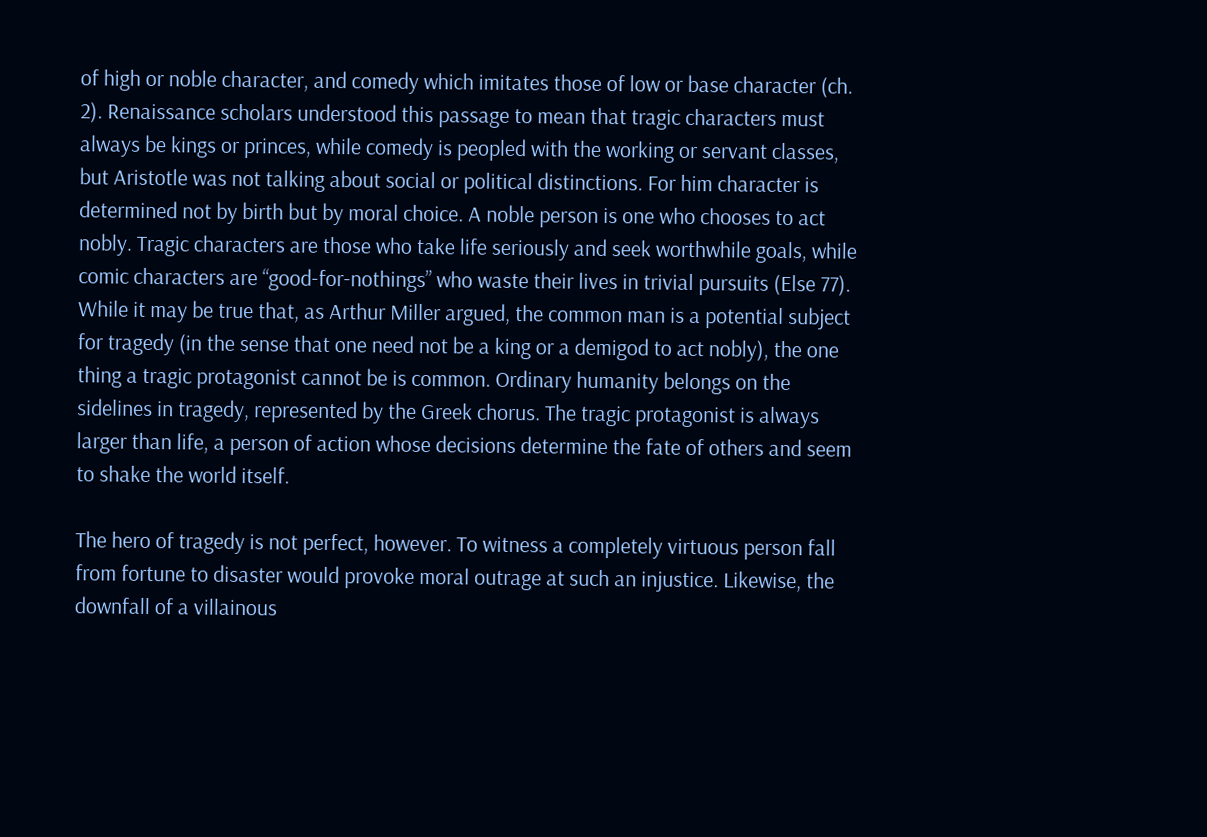of high or noble character, and comedy which imitates those of low or base character (ch. 2). Renaissance scholars understood this passage to mean that tragic characters must always be kings or princes, while comedy is peopled with the working or servant classes, but Aristotle was not talking about social or political distinctions. For him character is determined not by birth but by moral choice. A noble person is one who chooses to act nobly. Tragic characters are those who take life seriously and seek worthwhile goals, while comic characters are “good-for-nothings” who waste their lives in trivial pursuits (Else 77). While it may be true that, as Arthur Miller argued, the common man is a potential subject for tragedy (in the sense that one need not be a king or a demigod to act nobly), the one thing a tragic protagonist cannot be is common. Ordinary humanity belongs on the sidelines in tragedy, represented by the Greek chorus. The tragic protagonist is always larger than life, a person of action whose decisions determine the fate of others and seem to shake the world itself.

The hero of tragedy is not perfect, however. To witness a completely virtuous person fall from fortune to disaster would provoke moral outrage at such an injustice. Likewise, the downfall of a villainous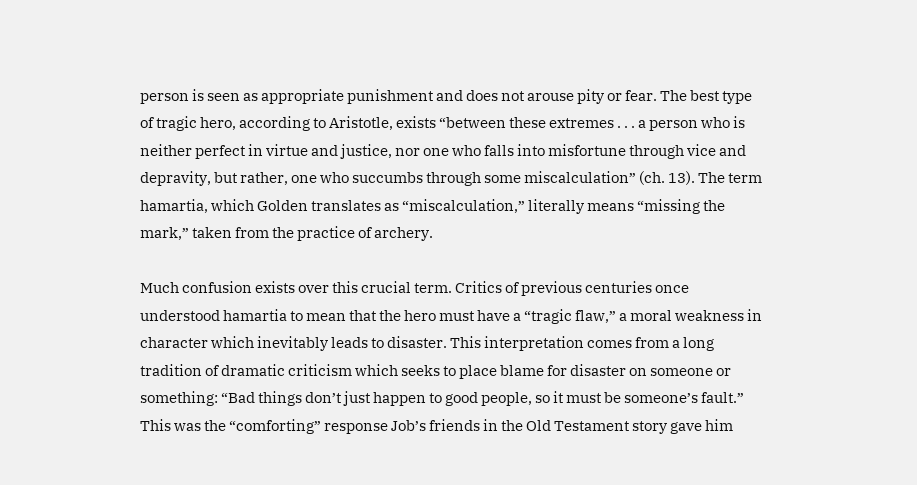person is seen as appropriate punishment and does not arouse pity or fear. The best type of tragic hero, according to Aristotle, exists “between these extremes . . . a person who is neither perfect in virtue and justice, nor one who falls into misfortune through vice and depravity, but rather, one who succumbs through some miscalculation” (ch. 13). The term hamartia, which Golden translates as “miscalculation,” literally means “missing the mark,” taken from the practice of archery.

Much confusion exists over this crucial term. Critics of previous centuries once understood hamartia to mean that the hero must have a “tragic flaw,” a moral weakness in character which inevitably leads to disaster. This interpretation comes from a long tradition of dramatic criticism which seeks to place blame for disaster on someone or something: “Bad things don’t just happen to good people, so it must be someone’s fault.” This was the “comforting” response Job’s friends in the Old Testament story gave him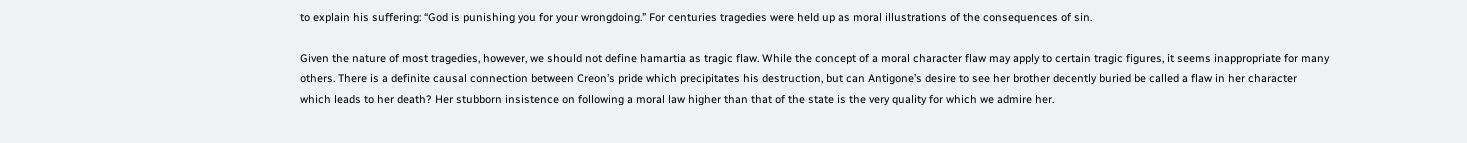to explain his suffering: “God is punishing you for your wrongdoing.” For centuries tragedies were held up as moral illustrations of the consequences of sin.

Given the nature of most tragedies, however, we should not define hamartia as tragic flaw. While the concept of a moral character flaw may apply to certain tragic figures, it seems inappropriate for many others. There is a definite causal connection between Creon’s pride which precipitates his destruction, but can Antigone’s desire to see her brother decently buried be called a flaw in her character which leads to her death? Her stubborn insistence on following a moral law higher than that of the state is the very quality for which we admire her.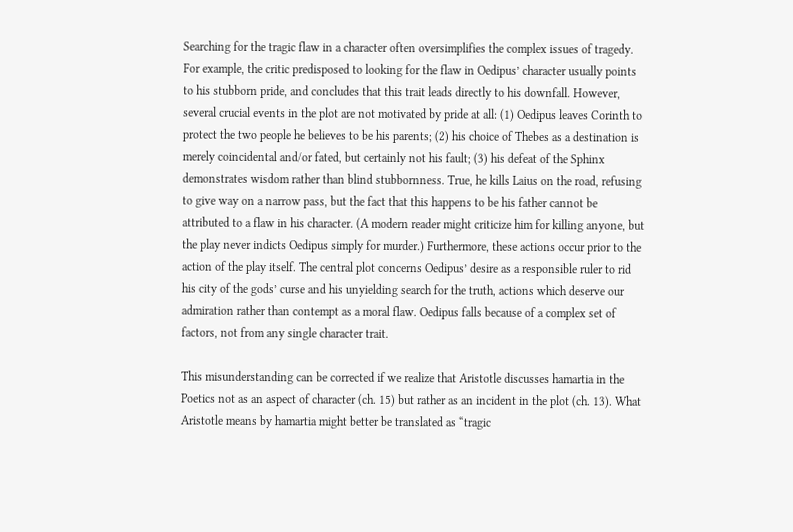Searching for the tragic flaw in a character often oversimplifies the complex issues of tragedy. For example, the critic predisposed to looking for the flaw in Oedipus’ character usually points to his stubborn pride, and concludes that this trait leads directly to his downfall. However, several crucial events in the plot are not motivated by pride at all: (1) Oedipus leaves Corinth to protect the two people he believes to be his parents; (2) his choice of Thebes as a destination is merely coincidental and/or fated, but certainly not his fault; (3) his defeat of the Sphinx demonstrates wisdom rather than blind stubbornness. True, he kills Laius on the road, refusing to give way on a narrow pass, but the fact that this happens to be his father cannot be attributed to a flaw in his character. (A modern reader might criticize him for killing anyone, but the play never indicts Oedipus simply for murder.) Furthermore, these actions occur prior to the action of the play itself. The central plot concerns Oedipus’ desire as a responsible ruler to rid his city of the gods’ curse and his unyielding search for the truth, actions which deserve our admiration rather than contempt as a moral flaw. Oedipus falls because of a complex set of factors, not from any single character trait.

This misunderstanding can be corrected if we realize that Aristotle discusses hamartia in the Poetics not as an aspect of character (ch. 15) but rather as an incident in the plot (ch. 13). What Aristotle means by hamartia might better be translated as “tragic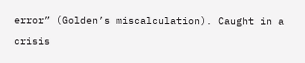error” (Golden’s miscalculation). Caught in a crisis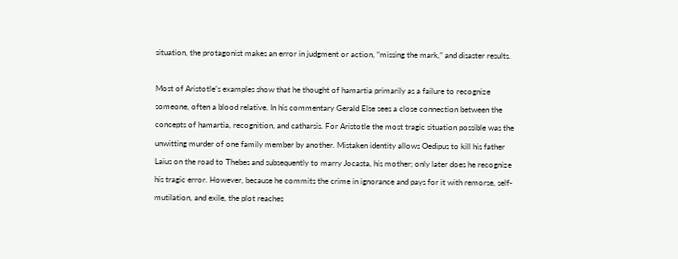situation, the protagonist makes an error in judgment or action, “missing the mark,” and disaster results.

Most of Aristotle’s examples show that he thought of hamartia primarily as a failure to recognize someone, often a blood relative. In his commentary Gerald Else sees a close connection between the concepts of hamartia, recognition, and catharsis. For Aristotle the most tragic situation possible was the unwitting murder of one family member by another. Mistaken identity allows Oedipus to kill his father Laius on the road to Thebes and subsequently to marry Jocasta, his mother; only later does he recognize his tragic error. However, because he commits the crime in ignorance and pays for it with remorse, self-mutilation, and exile, the plot reaches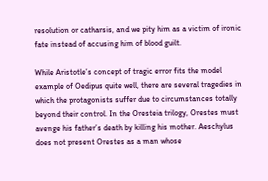resolution or catharsis, and we pity him as a victim of ironic fate instead of accusing him of blood guilt.

While Aristotle’s concept of tragic error fits the model example of Oedipus quite well, there are several tragedies in which the protagonists suffer due to circumstances totally beyond their control. In the Oresteia trilogy, Orestes must avenge his father’s death by killing his mother. Aeschylus does not present Orestes as a man whose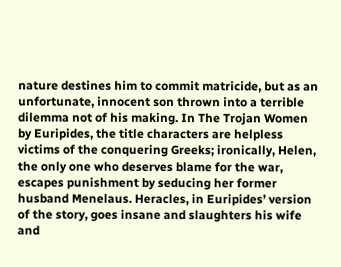nature destines him to commit matricide, but as an unfortunate, innocent son thrown into a terrible dilemma not of his making. In The Trojan Women by Euripides, the title characters are helpless victims of the conquering Greeks; ironically, Helen, the only one who deserves blame for the war, escapes punishment by seducing her former husband Menelaus. Heracles, in Euripides’ version of the story, goes insane and slaughters his wife and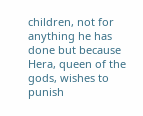children, not for anything he has done but because Hera, queen of the gods, wishes to punish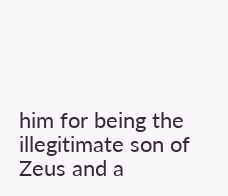him for being the illegitimate son of Zeus and a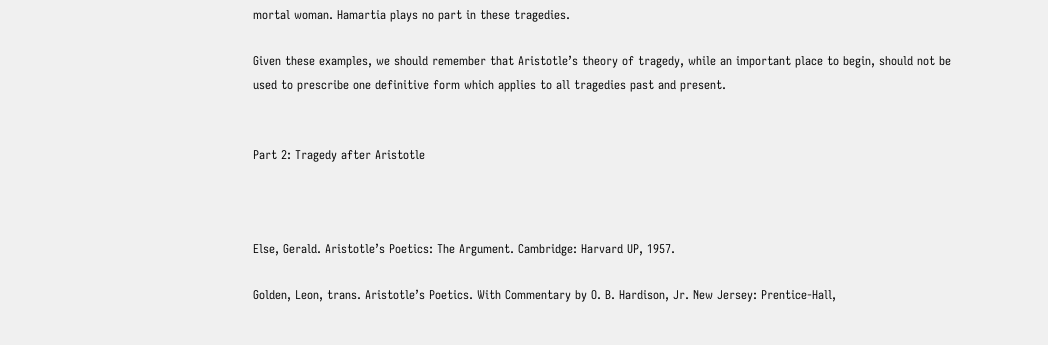mortal woman. Hamartia plays no part in these tragedies.

Given these examples, we should remember that Aristotle’s theory of tragedy, while an important place to begin, should not be used to prescribe one definitive form which applies to all tragedies past and present.


Part 2: Tragedy after Aristotle



Else, Gerald. Aristotle’s Poetics: The Argument. Cambridge: Harvard UP, 1957.

Golden, Leon, trans. Aristotle’s Poetics. With Commentary by O. B. Hardison, Jr. New Jersey: Prentice-Hall,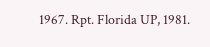1967. Rpt. Florida UP, 1981.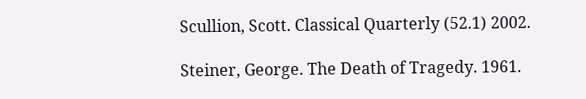Scullion, Scott. Classical Quarterly (52.1) 2002.

Steiner, George. The Death of Tragedy. 1961.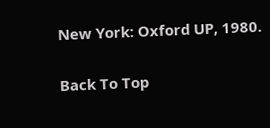New York: Oxford UP, 1980.

Back To Top